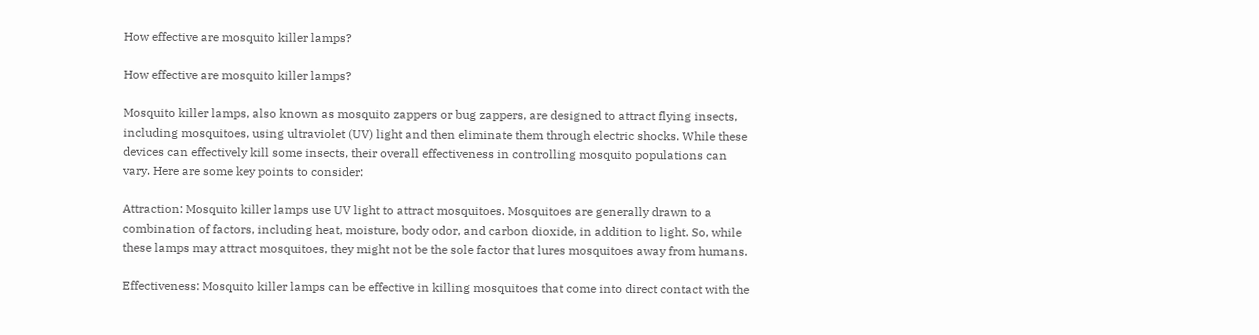How effective are mosquito killer lamps?

How effective are mosquito killer lamps?

Mosquito killer lamps, also known as mosquito zappers or bug zappers, are designed to attract flying insects, including mosquitoes, using ultraviolet (UV) light and then eliminate them through electric shocks. While these devices can effectively kill some insects, their overall effectiveness in controlling mosquito populations can vary. Here are some key points to consider:

Attraction: Mosquito killer lamps use UV light to attract mosquitoes. Mosquitoes are generally drawn to a combination of factors, including heat, moisture, body odor, and carbon dioxide, in addition to light. So, while these lamps may attract mosquitoes, they might not be the sole factor that lures mosquitoes away from humans.

Effectiveness: Mosquito killer lamps can be effective in killing mosquitoes that come into direct contact with the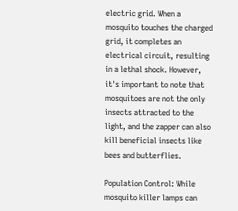electric grid. When a mosquito touches the charged grid, it completes an electrical circuit, resulting in a lethal shock. However, it's important to note that mosquitoes are not the only insects attracted to the light, and the zapper can also kill beneficial insects like bees and butterflies.

Population Control: While mosquito killer lamps can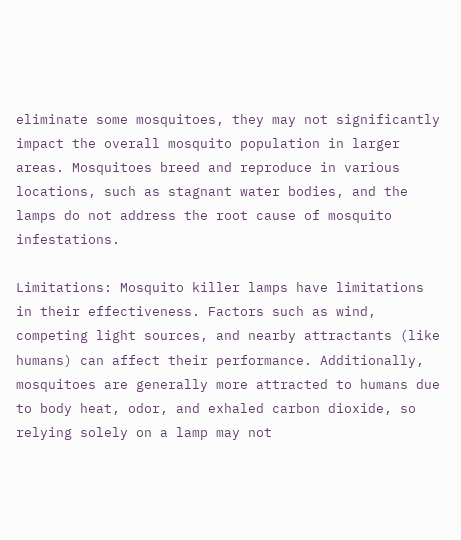eliminate some mosquitoes, they may not significantly impact the overall mosquito population in larger areas. Mosquitoes breed and reproduce in various locations, such as stagnant water bodies, and the lamps do not address the root cause of mosquito infestations.

Limitations: Mosquito killer lamps have limitations in their effectiveness. Factors such as wind, competing light sources, and nearby attractants (like humans) can affect their performance. Additionally, mosquitoes are generally more attracted to humans due to body heat, odor, and exhaled carbon dioxide, so relying solely on a lamp may not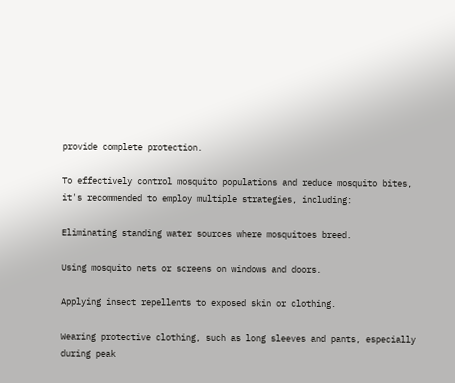provide complete protection.

To effectively control mosquito populations and reduce mosquito bites, it's recommended to employ multiple strategies, including:

Eliminating standing water sources where mosquitoes breed.

Using mosquito nets or screens on windows and doors.

Applying insect repellents to exposed skin or clothing.

Wearing protective clothing, such as long sleeves and pants, especially during peak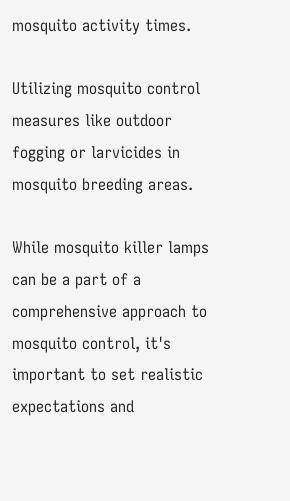mosquito activity times.

Utilizing mosquito control measures like outdoor fogging or larvicides in mosquito breeding areas.

While mosquito killer lamps can be a part of a comprehensive approach to mosquito control, it's important to set realistic expectations and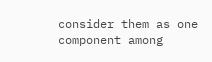consider them as one component among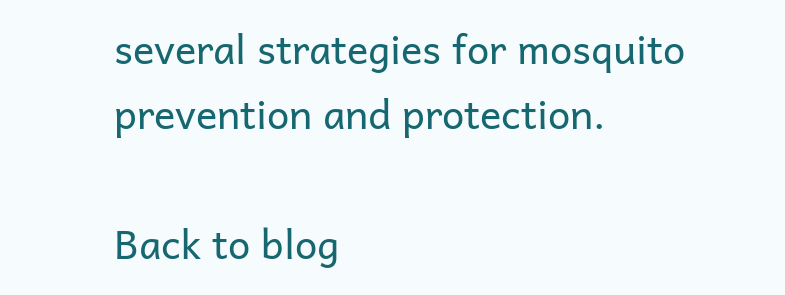several strategies for mosquito prevention and protection.

Back to blog